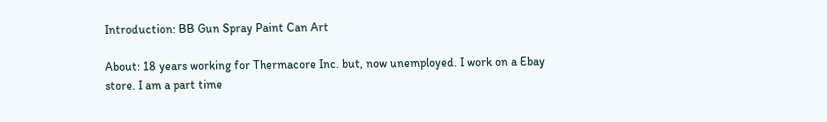Introduction: BB Gun Spray Paint Can Art

About: 18 years working for Thermacore Inc. but, now unemployed. I work on a Ebay store. I am a part time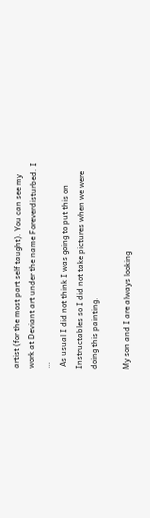artist (for the most part self taught). You can see my work at Deviant art under the name Foreverdisturbed. I …
 As usual I did not think I was going to put this on Instructables so I did not take pictures when we were doing this painting.

My son and I are always looking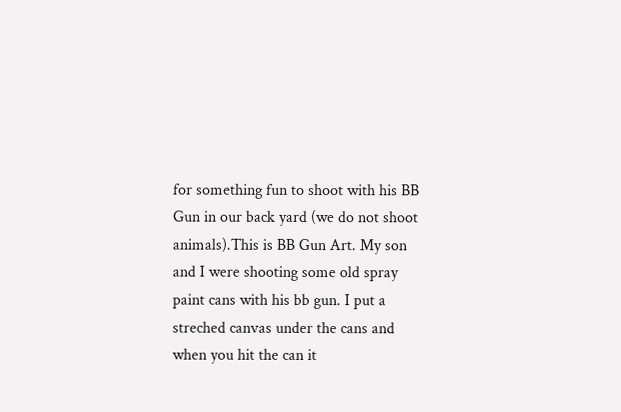for something fun to shoot with his BB Gun in our back yard (we do not shoot animals).This is BB Gun Art. My son and I were shooting some old spray paint cans with his bb gun. I put a streched canvas under the cans and when you hit the can it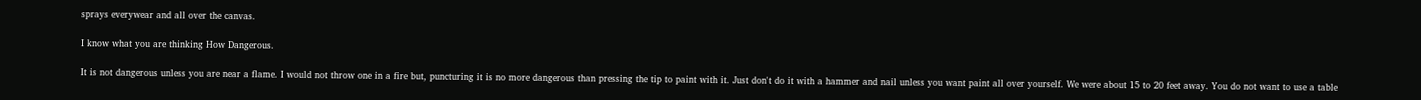sprays everywear and all over the canvas.

I know what you are thinking How Dangerous.

It is not dangerous unless you are near a flame. I would not throw one in a fire but, puncturing it is no more dangerous than pressing the tip to paint with it. Just don't do it with a hammer and nail unless you want paint all over yourself. We were about 15 to 20 feet away. You do not want to use a table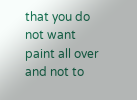that you do not want paint all over and not to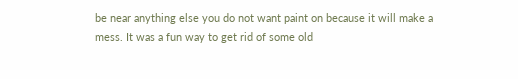be near anything else you do not want paint on because it will make a mess. It was a fun way to get rid of some old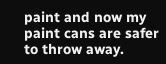paint and now my paint cans are safer to throw away.